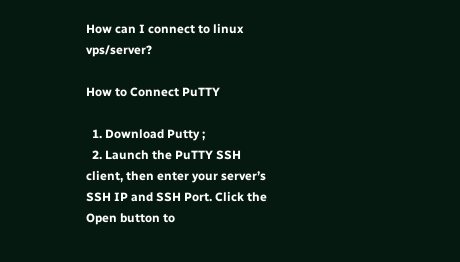How can I connect to linux vps/server?

How to Connect PuTTY

  1. Download Putty ;
  2. Launch the PuTTY SSH client, then enter your server’s SSH IP and SSH Port. Click the Open button to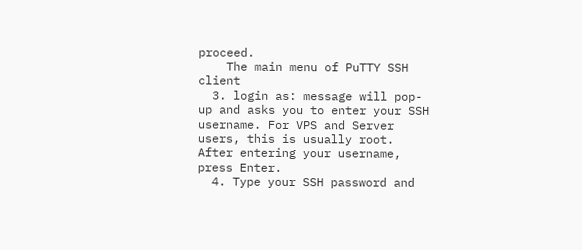proceed.
    The main menu of PuTTY SSH client
  3. login as: message will pop-up and asks you to enter your SSH username. For VPS and Server users, this is usually root.  After entering your username, press Enter.
  4. Type your SSH password and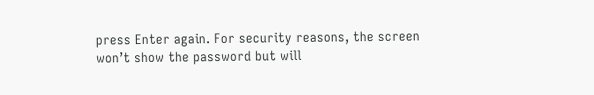press Enter again. For security reasons, the screen won’t show the password but will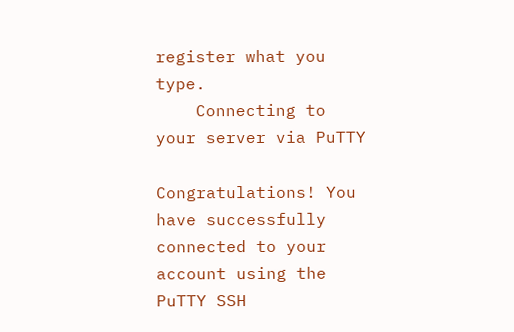register what you type.
    Connecting to your server via PuTTY

Congratulations! You have successfully connected to your account using the PuTTY SSH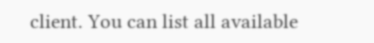client. You can list all available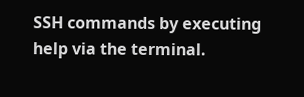SSH commands by executing help via the terminal.